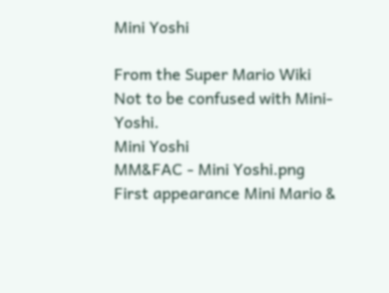Mini Yoshi

From the Super Mario Wiki
Not to be confused with Mini-Yoshi.
Mini Yoshi
MM&FAC - Mini Yoshi.png
First appearance Mini Mario &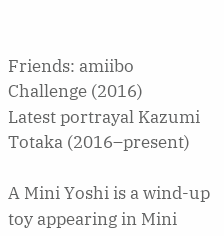Friends: amiibo Challenge (2016)
Latest portrayal Kazumi Totaka (2016–present)

A Mini Yoshi is a wind-up toy appearing in Mini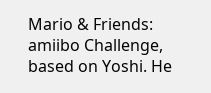Mario & Friends: amiibo Challenge, based on Yoshi. He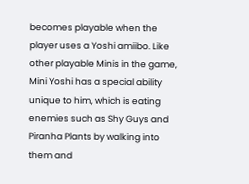becomes playable when the player uses a Yoshi amiibo. Like other playable Minis in the game, Mini Yoshi has a special ability unique to him, which is eating enemies such as Shy Guys and Piranha Plants by walking into them and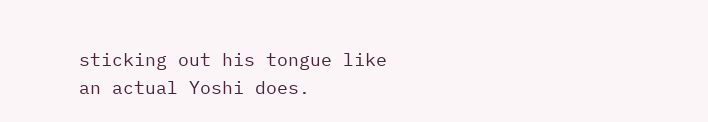sticking out his tongue like an actual Yoshi does.